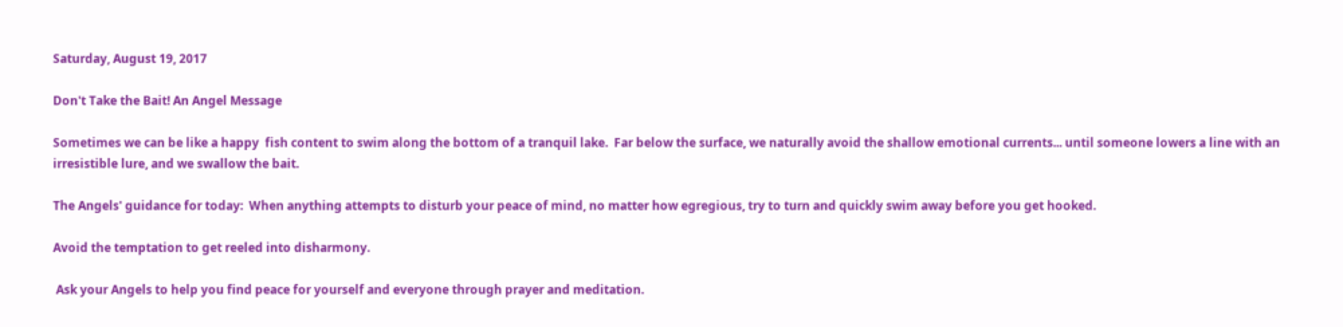Saturday, August 19, 2017

Don't Take the Bait! An Angel Message

Sometimes we can be like a happy  fish content to swim along the bottom of a tranquil lake.  Far below the surface, we naturally avoid the shallow emotional currents... until someone lowers a line with an  irresistible lure, and we swallow the bait.

The Angels' guidance for today:  When anything attempts to disturb your peace of mind, no matter how egregious, try to turn and quickly swim away before you get hooked.

Avoid the temptation to get reeled into disharmony.

 Ask your Angels to help you find peace for yourself and everyone through prayer and meditation.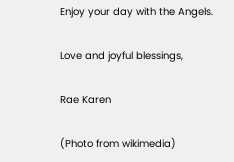Enjoy your day with the Angels.

Love and joyful blessings,

Rae Karen

(Photo from wikimedia)